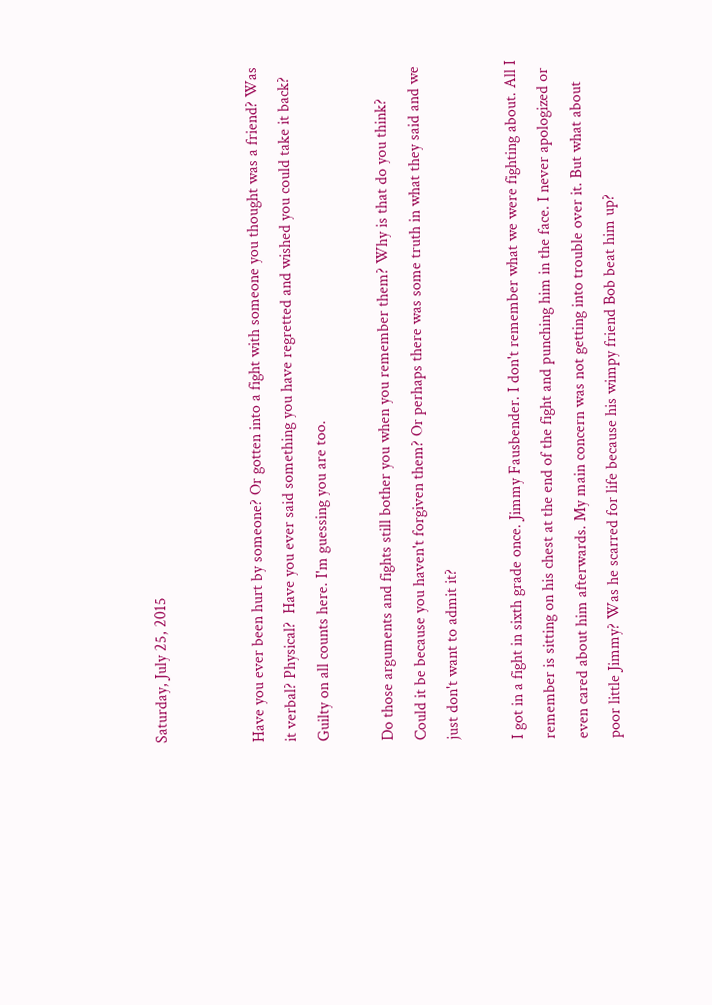Saturday, July 25, 2015


Have you ever been hurt by someone? Or gotten into a fight with someone you thought was a friend? Was it verbal? Physical?  Have you ever said something you have regretted and wished you could take it back? Guilty on all counts here. I'm guessing you are too.

Do those arguments and fights still bother you when you remember them? Why is that do you think? Could it be because you haven't forgiven them? Or perhaps there was some truth in what they said and we just don't want to admit it?

I got in a fight in sixth grade once. Jimmy Fausbender. I don't remember what we were fighting about. All I remember is sitting on his chest at the end of the fight and punching him in the face. I never apologized or even cared about him afterwards. My main concern was not getting into trouble over it. But what about poor little Jimmy? Was he scarred for life because his wimpy friend Bob beat him up?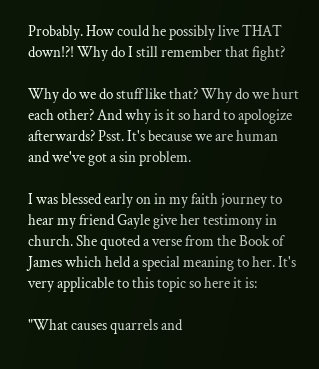Probably. How could he possibly live THAT down!?! Why do I still remember that fight?

Why do we do stuff like that? Why do we hurt each other? And why is it so hard to apologize afterwards? Psst. It's because we are human and we've got a sin problem.

I was blessed early on in my faith journey to hear my friend Gayle give her testimony in church. She quoted a verse from the Book of James which held a special meaning to her. It's very applicable to this topic so here it is:

"What causes quarrels and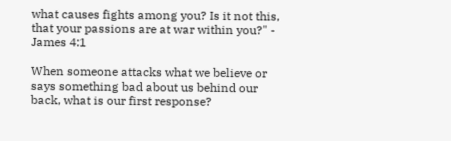what causes fights among you? Is it not this, that your passions are at war within you?" - James 4:1

When someone attacks what we believe or says something bad about us behind our back, what is our first response?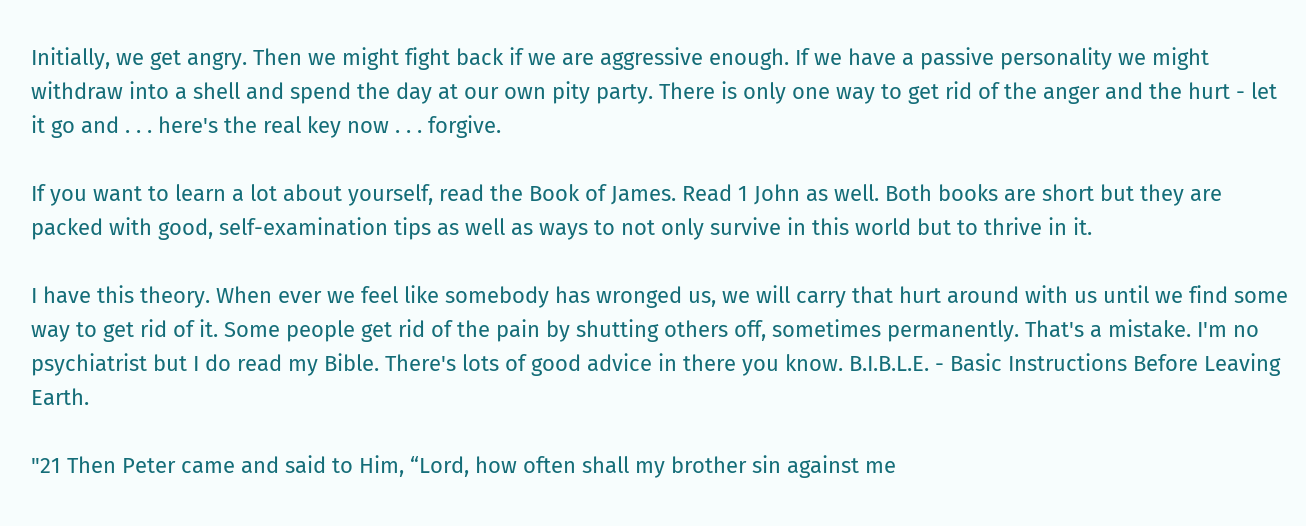Initially, we get angry. Then we might fight back if we are aggressive enough. If we have a passive personality we might withdraw into a shell and spend the day at our own pity party. There is only one way to get rid of the anger and the hurt - let it go and . . . here's the real key now . . . forgive.

If you want to learn a lot about yourself, read the Book of James. Read 1 John as well. Both books are short but they are packed with good, self-examination tips as well as ways to not only survive in this world but to thrive in it.

I have this theory. When ever we feel like somebody has wronged us, we will carry that hurt around with us until we find some way to get rid of it. Some people get rid of the pain by shutting others off, sometimes permanently. That's a mistake. I'm no psychiatrist but I do read my Bible. There's lots of good advice in there you know. B.I.B.L.E. - Basic Instructions Before Leaving Earth.

"21 Then Peter came and said to Him, “Lord, how often shall my brother sin against me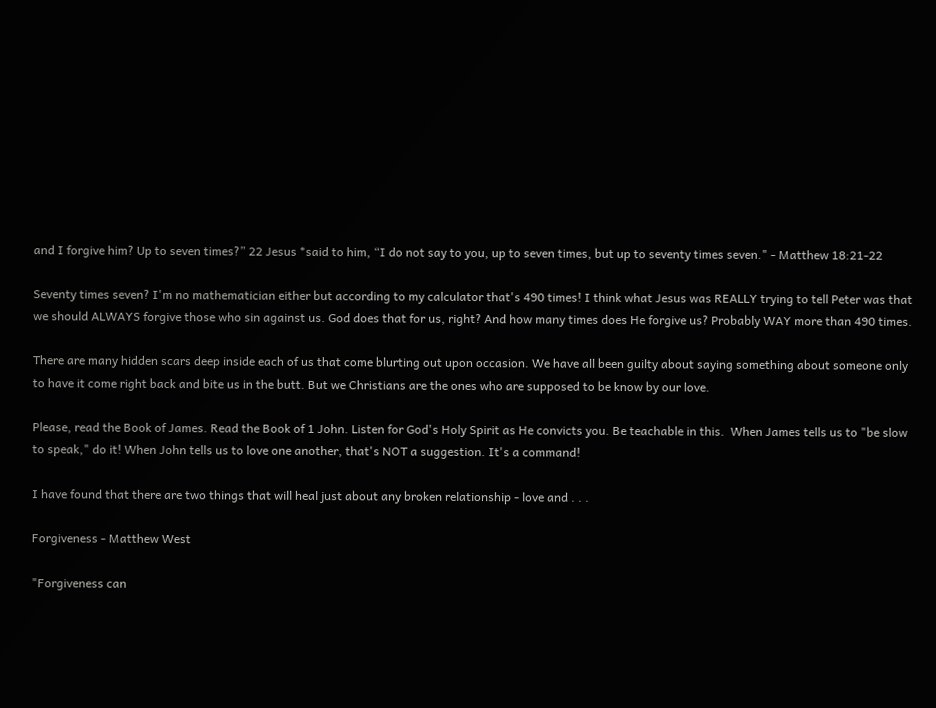and I forgive him? Up to seven times?” 22 Jesus *said to him, “I do not say to you, up to seven times, but up to seventy times seven." - Matthew 18:21-22

Seventy times seven? I'm no mathematician either but according to my calculator that's 490 times! I think what Jesus was REALLY trying to tell Peter was that we should ALWAYS forgive those who sin against us. God does that for us, right? And how many times does He forgive us? Probably WAY more than 490 times.

There are many hidden scars deep inside each of us that come blurting out upon occasion. We have all been guilty about saying something about someone only to have it come right back and bite us in the butt. But we Christians are the ones who are supposed to be know by our love.

Please, read the Book of James. Read the Book of 1 John. Listen for God's Holy Spirit as He convicts you. Be teachable in this.  When James tells us to "be slow to speak," do it! When John tells us to love one another, that's NOT a suggestion. It's a command!

I have found that there are two things that will heal just about any broken relationship - love and . . .

Forgiveness - Matthew West

"Forgiveness can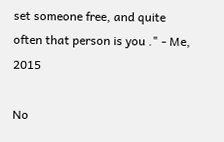set someone free, and quite often that person is you ." - Me, 2015

No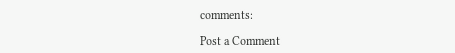comments:

Post a Comment